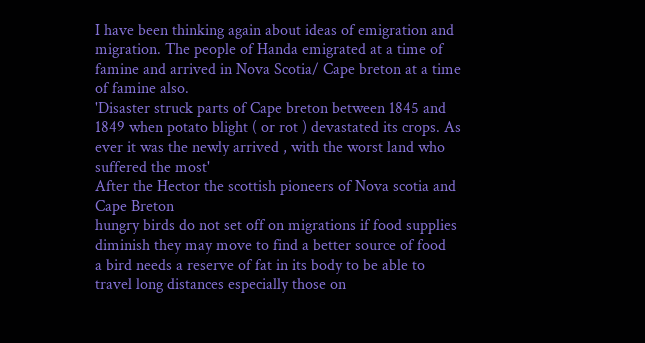I have been thinking again about ideas of emigration and migration. The people of Handa emigrated at a time of famine and arrived in Nova Scotia/ Cape breton at a time of famine also.
'Disaster struck parts of Cape breton between 1845 and 1849 when potato blight ( or rot ) devastated its crops. As ever it was the newly arrived , with the worst land who suffered the most'
After the Hector the scottish pioneers of Nova scotia and Cape Breton
hungry birds do not set off on migrations if food supplies diminish they may move to find a better source of food
a bird needs a reserve of fat in its body to be able to travel long distances especially those on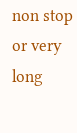non stop or very long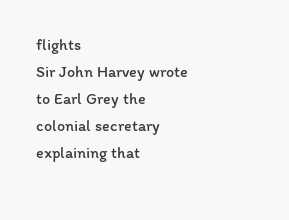flights
Sir John Harvey wrote to Earl Grey the colonial secretary explaining that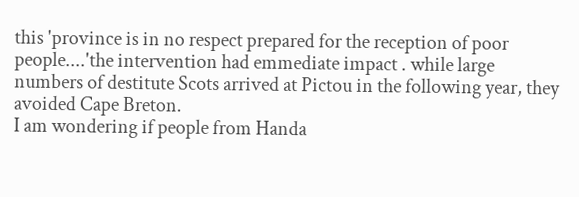this 'province is in no respect prepared for the reception of poor people....'the intervention had emmediate impact . while large numbers of destitute Scots arrived at Pictou in the following year, they avoided Cape Breton.
I am wondering if people from Handa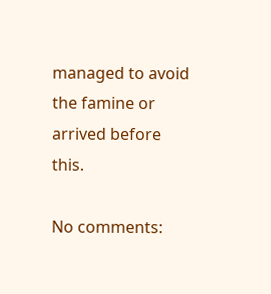managed to avoid the famine or arrived before this.

No comments: